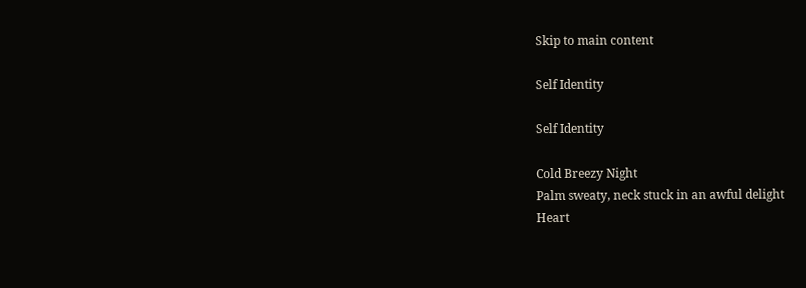Skip to main content

Self Identity

Self Identity

Cold Breezy Night
Palm sweaty, neck stuck in an awful delight
Heart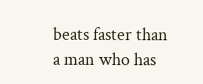beats faster than a man who has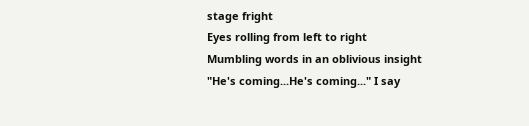stage fright
Eyes rolling from left to right
Mumbling words in an oblivious insight
"He's coming...He's coming..." I say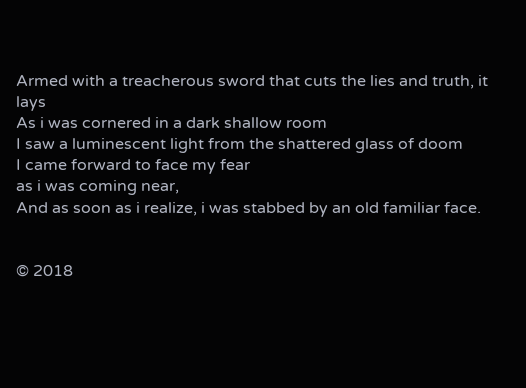Armed with a treacherous sword that cuts the lies and truth, it lays
As i was cornered in a dark shallow room
I saw a luminescent light from the shattered glass of doom
I came forward to face my fear
as i was coming near,
And as soon as i realize, i was stabbed by an old familiar face.


© 2018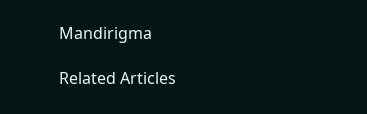Mandirigma

Related Articles